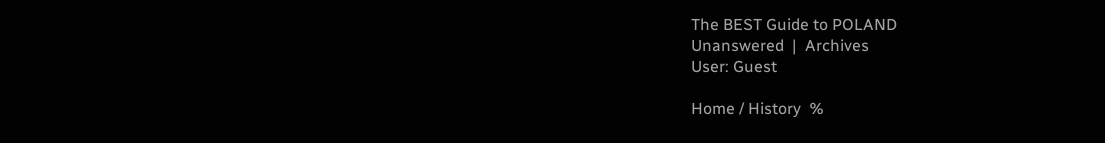The BEST Guide to POLAND
Unanswered  |  Archives
User: Guest

Home / History  %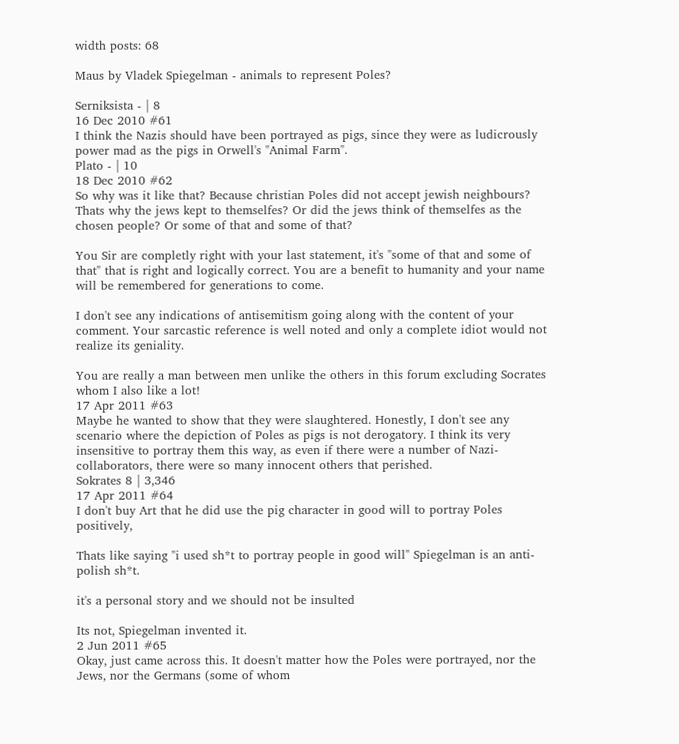width posts: 68

Maus by Vladek Spiegelman - animals to represent Poles?

Serniksista - | 8
16 Dec 2010 #61
I think the Nazis should have been portrayed as pigs, since they were as ludicrously power mad as the pigs in Orwell's "Animal Farm".
Plato - | 10
18 Dec 2010 #62
So why was it like that? Because christian Poles did not accept jewish neighbours? Thats why the jews kept to themselfes? Or did the jews think of themselfes as the chosen people? Or some of that and some of that?

You Sir are completly right with your last statement, it's "some of that and some of that" that is right and logically correct. You are a benefit to humanity and your name will be remembered for generations to come.

I don't see any indications of antisemitism going along with the content of your comment. Your sarcastic reference is well noted and only a complete idiot would not realize its geniality.

You are really a man between men unlike the others in this forum excluding Socrates whom I also like a lot!
17 Apr 2011 #63
Maybe he wanted to show that they were slaughtered. Honestly, I don't see any scenario where the depiction of Poles as pigs is not derogatory. I think its very insensitive to portray them this way, as even if there were a number of Nazi-collaborators, there were so many innocent others that perished.
Sokrates 8 | 3,346
17 Apr 2011 #64
I don't buy Art that he did use the pig character in good will to portray Poles positively,

Thats like saying "i used sh*t to portray people in good will" Spiegelman is an anti-polish sh*t.

it's a personal story and we should not be insulted

Its not, Spiegelman invented it.
2 Jun 2011 #65
Okay, just came across this. It doesn't matter how the Poles were portrayed, nor the Jews, nor the Germans (some of whom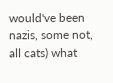would've been nazis, some not, all cats) what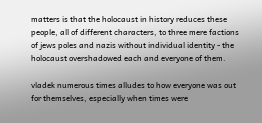matters is that the holocaust in history reduces these people, all of different characters, to three mere factions of jews poles and nazis without individual identity - the holocaust overshadowed each and everyone of them.

vladek numerous times alludes to how everyone was out for themselves, especially when times were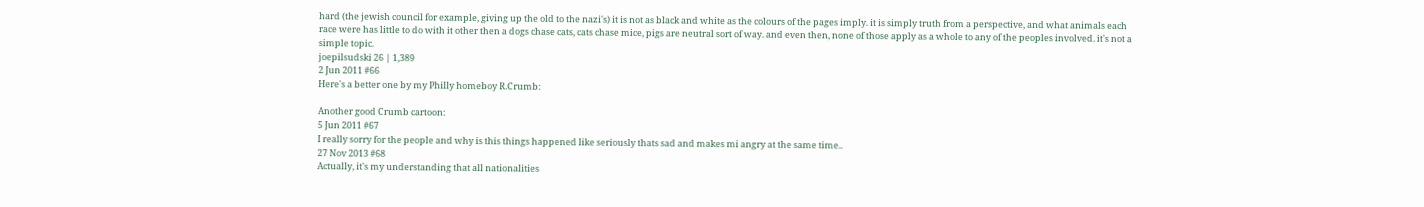hard (the jewish council for example, giving up the old to the nazi's) it is not as black and white as the colours of the pages imply. it is simply truth from a perspective, and what animals each race were has little to do with it other then a dogs chase cats, cats chase mice, pigs are neutral sort of way. and even then, none of those apply as a whole to any of the peoples involved. it's not a simple topic.
joepilsudski 26 | 1,389
2 Jun 2011 #66
Here's a better one by my Philly homeboy R.Crumb:

Another good Crumb cartoon:
5 Jun 2011 #67
I really sorry for the people and why is this things happened like seriously thats sad and makes mi angry at the same time..
27 Nov 2013 #68
Actually, it's my understanding that all nationalities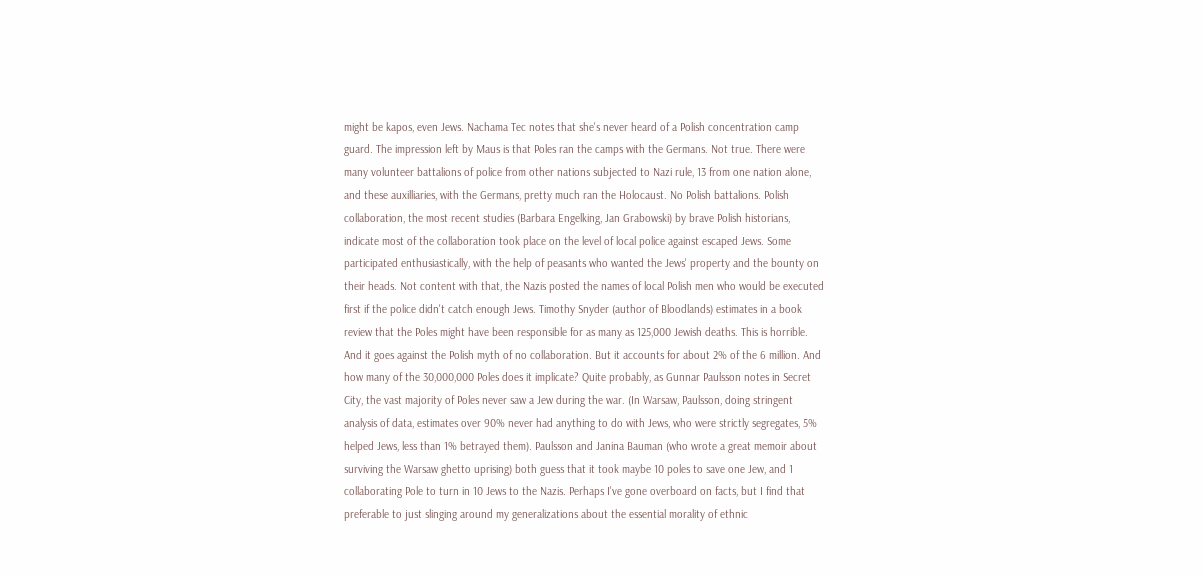might be kapos, even Jews. Nachama Tec notes that she's never heard of a Polish concentration camp guard. The impression left by Maus is that Poles ran the camps with the Germans. Not true. There were many volunteer battalions of police from other nations subjected to Nazi rule, 13 from one nation alone, and these auxilliaries, with the Germans, pretty much ran the Holocaust. No Polish battalions. Polish collaboration, the most recent studies (Barbara Engelking, Jan Grabowski) by brave Polish historians, indicate most of the collaboration took place on the level of local police against escaped Jews. Some participated enthusiastically, with the help of peasants who wanted the Jews' property and the bounty on their heads. Not content with that, the Nazis posted the names of local Polish men who would be executed first if the police didn't catch enough Jews. Timothy Snyder (author of Bloodlands) estimates in a book review that the Poles might have been responsible for as many as 125,000 Jewish deaths. This is horrible. And it goes against the Polish myth of no collaboration. But it accounts for about 2% of the 6 million. And how many of the 30,000,000 Poles does it implicate? Quite probably, as Gunnar Paulsson notes in Secret City, the vast majority of Poles never saw a Jew during the war. (In Warsaw, Paulsson, doing stringent analysis of data, estimates over 90% never had anything to do with Jews, who were strictly segregates, 5% helped Jews, less than 1% betrayed them). Paulsson and Janina Bauman (who wrote a great memoir about surviving the Warsaw ghetto uprising) both guess that it took maybe 10 poles to save one Jew, and 1 collaborating Pole to turn in 10 Jews to the Nazis. Perhaps I've gone overboard on facts, but I find that preferable to just slinging around my generalizations about the essential morality of ethnic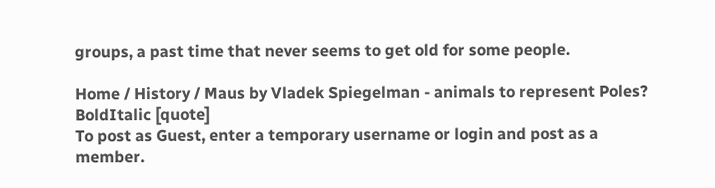groups, a past time that never seems to get old for some people.

Home / History / Maus by Vladek Spiegelman - animals to represent Poles?
BoldItalic [quote]
To post as Guest, enter a temporary username or login and post as a member.